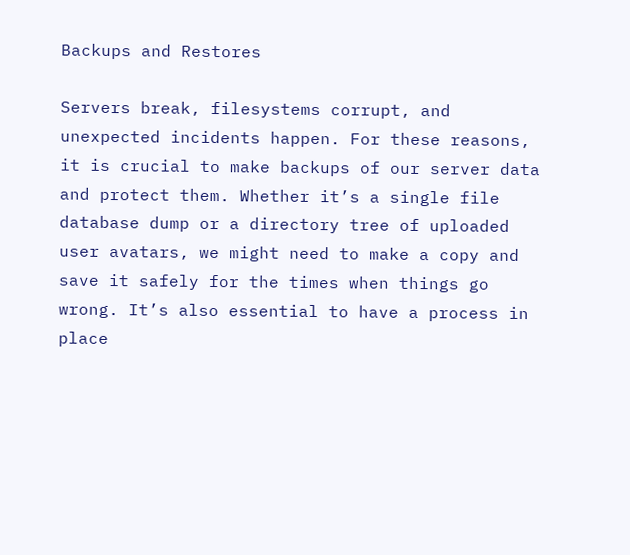Backups and Restores

Servers break, filesystems corrupt, and unexpected incidents happen. For these reasons, it is crucial to make backups of our server data and protect them. Whether it’s a single file database dump or a directory tree of uploaded user avatars, we might need to make a copy and save it safely for the times when things go wrong. It’s also essential to have a process in place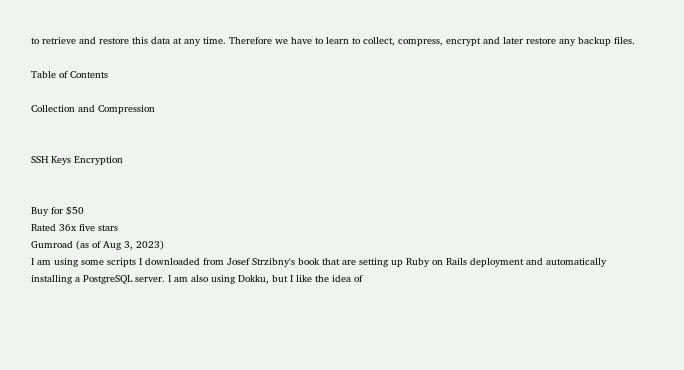to retrieve and restore this data at any time. Therefore we have to learn to collect, compress, encrypt and later restore any backup files.

Table of Contents

Collection and Compression


SSH Keys Encryption


Buy for $50
Rated 36x five stars
Gumroad (as of Aug 3, 2023)
I am using some scripts I downloaded from Josef Strzibny's book that are setting up Ruby on Rails deployment and automatically installing a PostgreSQL server. I am also using Dokku, but I like the idea of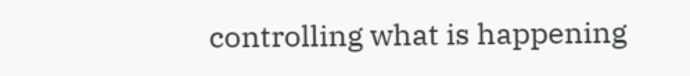controlling what is happening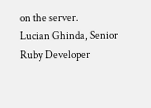on the server.
Lucian Ghinda, Senior Ruby Developer